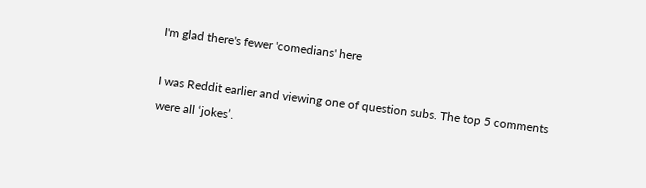I'm glad there's fewer 'comedians' here

I was Reddit earlier and viewing one of question subs. The top 5 comments were all ‘jokes’.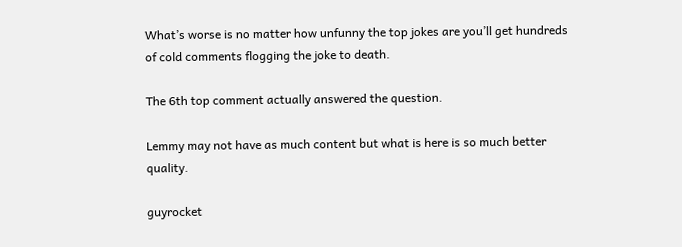What’s worse is no matter how unfunny the top jokes are you’ll get hundreds of cold comments flogging the joke to death.

The 6th top comment actually answered the question.

Lemmy may not have as much content but what is here is so much better quality.

guyrocket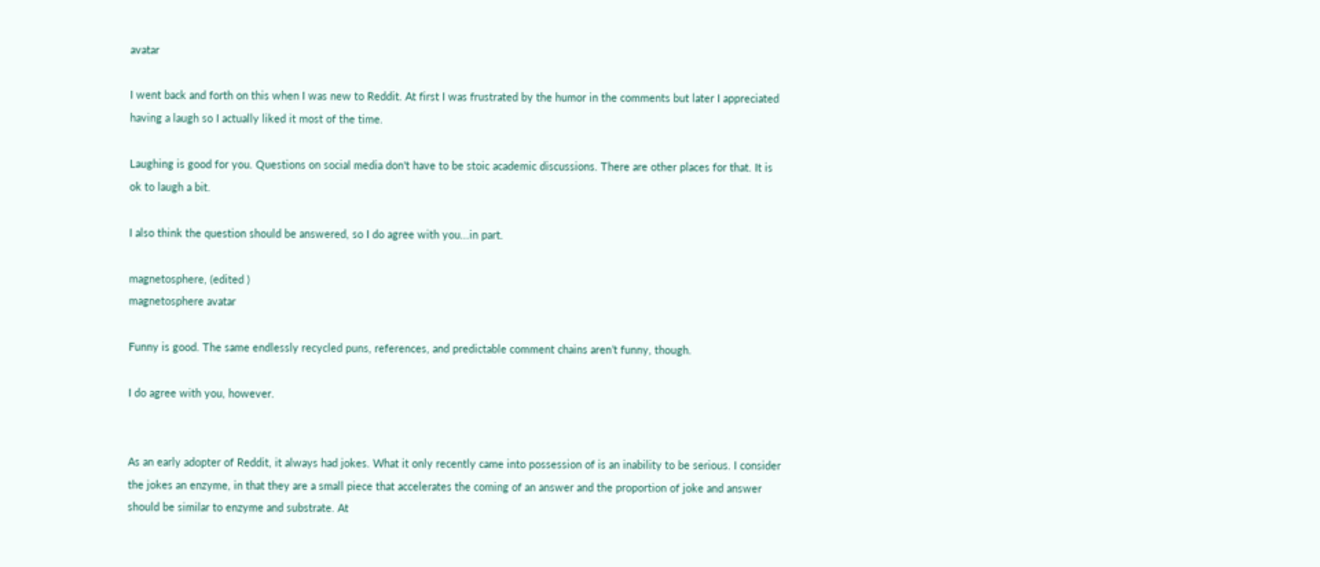avatar

I went back and forth on this when I was new to Reddit. At first I was frustrated by the humor in the comments but later I appreciated having a laugh so I actually liked it most of the time.

Laughing is good for you. Questions on social media don't have to be stoic academic discussions. There are other places for that. It is ok to laugh a bit.

I also think the question should be answered, so I do agree with you...in part.

magnetosphere, (edited )
magnetosphere avatar

Funny is good. The same endlessly recycled puns, references, and predictable comment chains aren’t funny, though.

I do agree with you, however.


As an early adopter of Reddit, it always had jokes. What it only recently came into possession of is an inability to be serious. I consider the jokes an enzyme, in that they are a small piece that accelerates the coming of an answer and the proportion of joke and answer should be similar to enzyme and substrate. At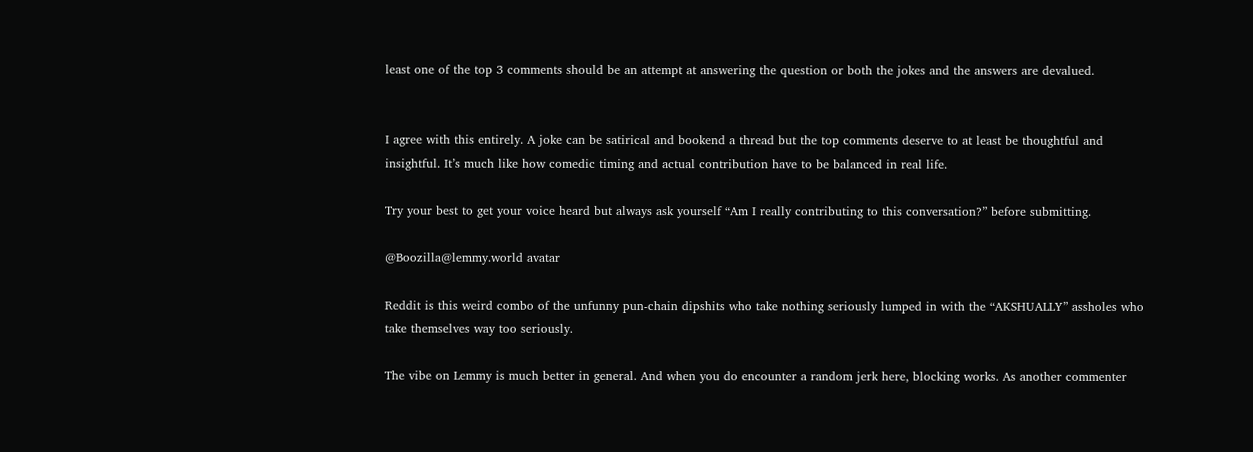least one of the top 3 comments should be an attempt at answering the question or both the jokes and the answers are devalued.


I agree with this entirely. A joke can be satirical and bookend a thread but the top comments deserve to at least be thoughtful and insightful. It’s much like how comedic timing and actual contribution have to be balanced in real life.

Try your best to get your voice heard but always ask yourself “Am I really contributing to this conversation?” before submitting.

@Boozilla@lemmy.world avatar

Reddit is this weird combo of the unfunny pun-chain dipshits who take nothing seriously lumped in with the “AKSHUALLY” assholes who take themselves way too seriously.

The vibe on Lemmy is much better in general. And when you do encounter a random jerk here, blocking works. As another commenter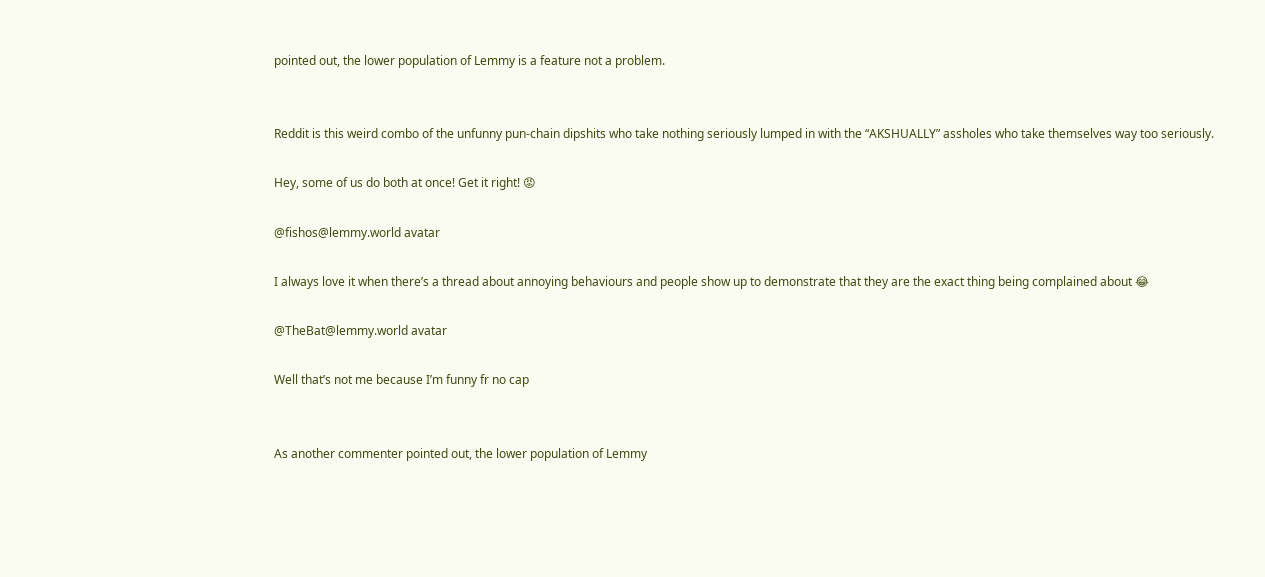pointed out, the lower population of Lemmy is a feature not a problem.


Reddit is this weird combo of the unfunny pun-chain dipshits who take nothing seriously lumped in with the “AKSHUALLY” assholes who take themselves way too seriously.

Hey, some of us do both at once! Get it right! 😡

@fishos@lemmy.world avatar

I always love it when there’s a thread about annoying behaviours and people show up to demonstrate that they are the exact thing being complained about 😂

@TheBat@lemmy.world avatar

Well that’s not me because I’m funny fr no cap


As another commenter pointed out, the lower population of Lemmy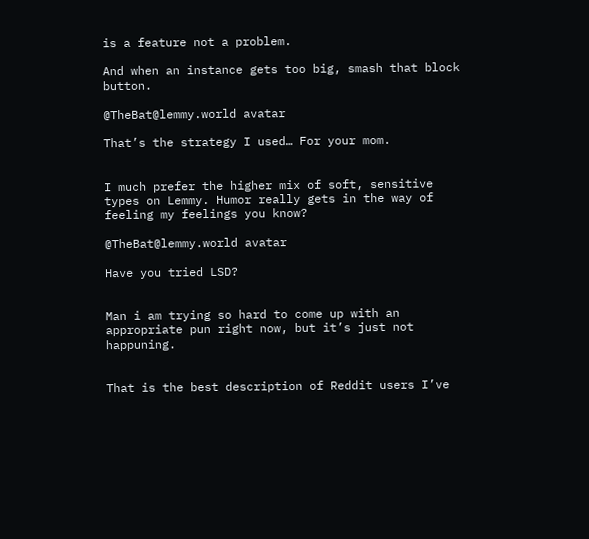is a feature not a problem.

And when an instance gets too big, smash that block button.

@TheBat@lemmy.world avatar

That’s the strategy I used… For your mom.


I much prefer the higher mix of soft, sensitive types on Lemmy. Humor really gets in the way of feeling my feelings you know?

@TheBat@lemmy.world avatar

Have you tried LSD?


Man i am trying so hard to come up with an appropriate pun right now, but it’s just not happuning.


That is the best description of Reddit users I’ve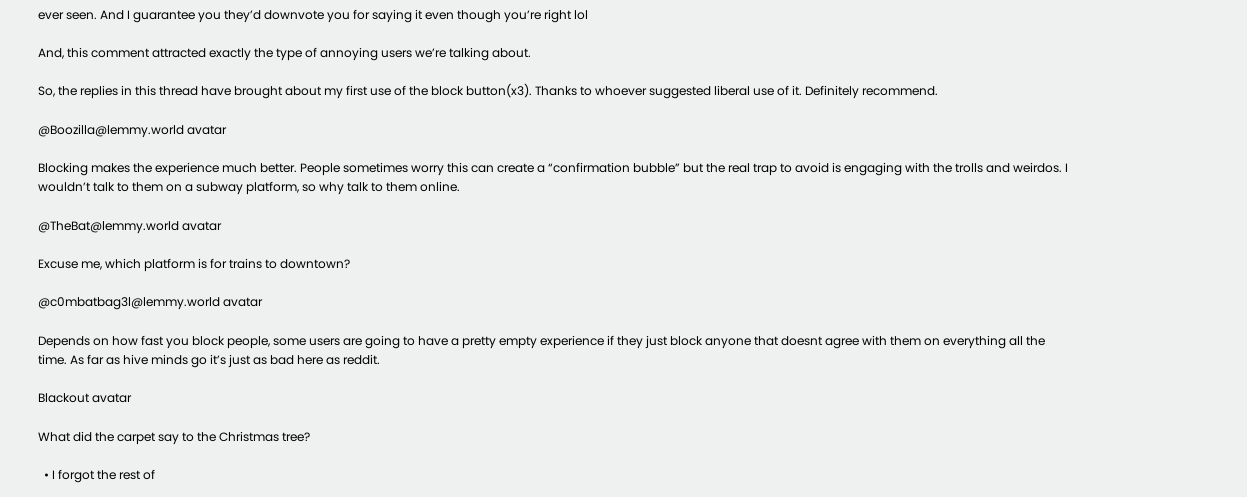ever seen. And I guarantee you they’d downvote you for saying it even though you’re right lol

And, this comment attracted exactly the type of annoying users we’re talking about.

So, the replies in this thread have brought about my first use of the block button(x3). Thanks to whoever suggested liberal use of it. Definitely recommend.

@Boozilla@lemmy.world avatar

Blocking makes the experience much better. People sometimes worry this can create a “confirmation bubble” but the real trap to avoid is engaging with the trolls and weirdos. I wouldn’t talk to them on a subway platform, so why talk to them online.

@TheBat@lemmy.world avatar

Excuse me, which platform is for trains to downtown?

@c0mbatbag3l@lemmy.world avatar

Depends on how fast you block people, some users are going to have a pretty empty experience if they just block anyone that doesnt agree with them on everything all the time. As far as hive minds go it’s just as bad here as reddit.

Blackout avatar

What did the carpet say to the Christmas tree?

  • I forgot the rest of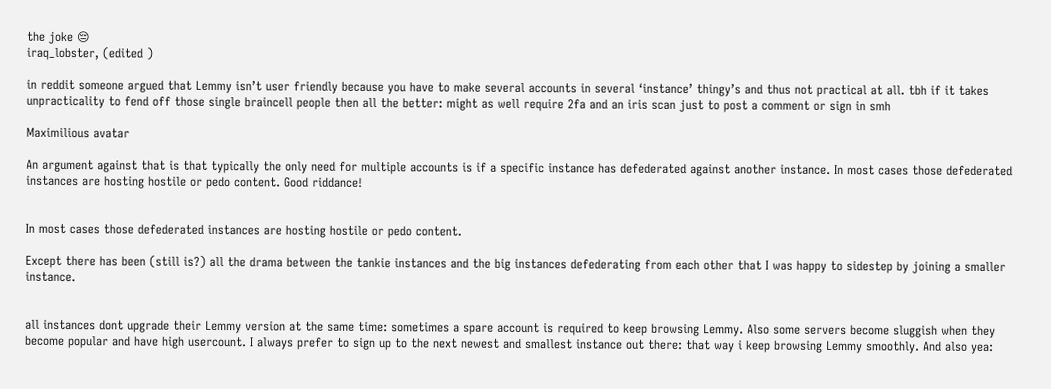the joke 😔
iraq_lobster, (edited )

in reddit someone argued that Lemmy isn’t user friendly because you have to make several accounts in several ‘instance’ thingy’s and thus not practical at all. tbh if it takes unpracticality to fend off those single braincell people then all the better: might as well require 2fa and an iris scan just to post a comment or sign in smh

Maximilious avatar

An argument against that is that typically the only need for multiple accounts is if a specific instance has defederated against another instance. In most cases those defederated instances are hosting hostile or pedo content. Good riddance!


In most cases those defederated instances are hosting hostile or pedo content.

Except there has been (still is?) all the drama between the tankie instances and the big instances defederating from each other that I was happy to sidestep by joining a smaller instance.


all instances dont upgrade their Lemmy version at the same time: sometimes a spare account is required to keep browsing Lemmy. Also some servers become sluggish when they become popular and have high usercount. I always prefer to sign up to the next newest and smallest instance out there: that way i keep browsing Lemmy smoothly. And also yea: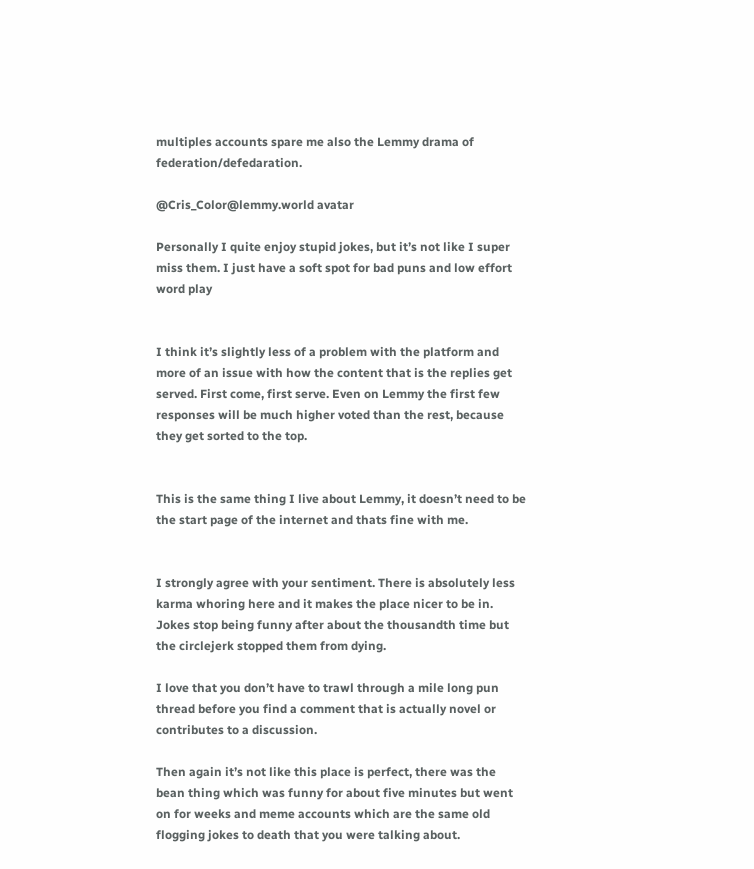multiples accounts spare me also the Lemmy drama of federation/defedaration.

@Cris_Color@lemmy.world avatar

Personally I quite enjoy stupid jokes, but it’s not like I super miss them. I just have a soft spot for bad puns and low effort word play


I think it’s slightly less of a problem with the platform and more of an issue with how the content that is the replies get served. First come, first serve. Even on Lemmy the first few responses will be much higher voted than the rest, because they get sorted to the top.


This is the same thing I live about Lemmy, it doesn’t need to be the start page of the internet and thats fine with me.


I strongly agree with your sentiment. There is absolutely less karma whoring here and it makes the place nicer to be in. Jokes stop being funny after about the thousandth time but the circlejerk stopped them from dying.

I love that you don’t have to trawl through a mile long pun thread before you find a comment that is actually novel or contributes to a discussion.

Then again it’s not like this place is perfect, there was the bean thing which was funny for about five minutes but went on for weeks and meme accounts which are the same old flogging jokes to death that you were talking about.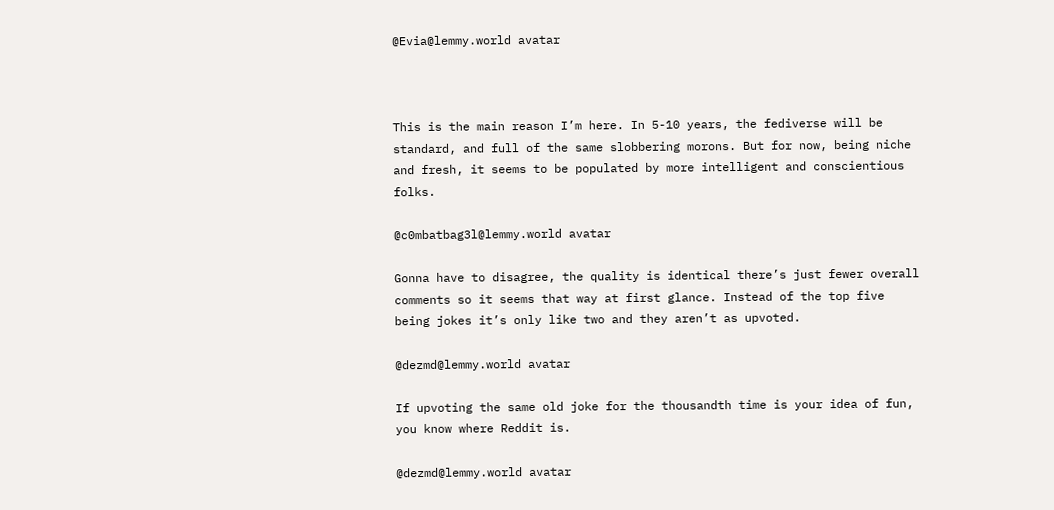@Evia@lemmy.world avatar



This is the main reason I’m here. In 5-10 years, the fediverse will be standard, and full of the same slobbering morons. But for now, being niche and fresh, it seems to be populated by more intelligent and conscientious folks.

@c0mbatbag3l@lemmy.world avatar

Gonna have to disagree, the quality is identical there’s just fewer overall comments so it seems that way at first glance. Instead of the top five being jokes it’s only like two and they aren’t as upvoted.

@dezmd@lemmy.world avatar

If upvoting the same old joke for the thousandth time is your idea of fun, you know where Reddit is.

@dezmd@lemmy.world avatar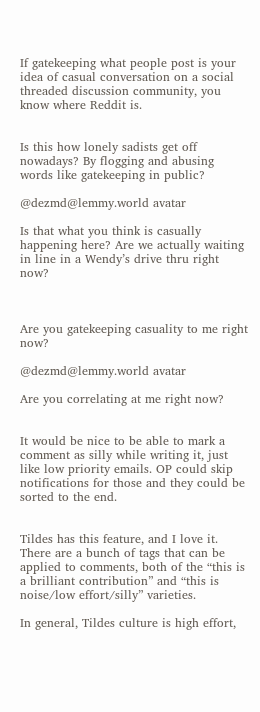If gatekeeping what people post is your idea of casual conversation on a social threaded discussion community, you know where Reddit is.


Is this how lonely sadists get off nowadays? By flogging and abusing words like gatekeeping in public?

@dezmd@lemmy.world avatar

Is that what you think is casually happening here? Are we actually waiting in line in a Wendy’s drive thru right now?



Are you gatekeeping casuality to me right now?

@dezmd@lemmy.world avatar

Are you correlating at me right now?


It would be nice to be able to mark a comment as silly while writing it, just like low priority emails. OP could skip notifications for those and they could be sorted to the end.


Tildes has this feature, and I love it. There are a bunch of tags that can be applied to comments, both of the “this is a brilliant contribution” and “this is noise/low effort/silly” varieties.

In general, Tildes culture is high effort,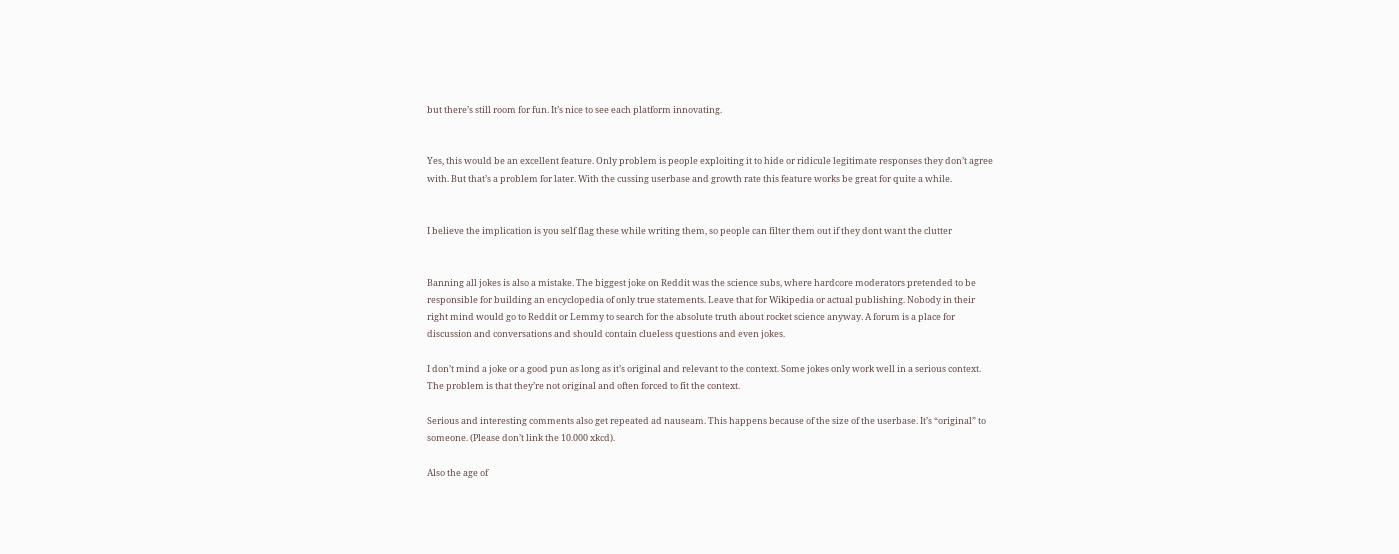but there’s still room for fun. It’s nice to see each platform innovating.


Yes, this would be an excellent feature. Only problem is people exploiting it to hide or ridicule legitimate responses they don’t agree with. But that’s a problem for later. With the cussing userbase and growth rate this feature works be great for quite a while.


I believe the implication is you self flag these while writing them, so people can filter them out if they dont want the clutter


Banning all jokes is also a mistake. The biggest joke on Reddit was the science subs, where hardcore moderators pretended to be responsible for building an encyclopedia of only true statements. Leave that for Wikipedia or actual publishing. Nobody in their right mind would go to Reddit or Lemmy to search for the absolute truth about rocket science anyway. A forum is a place for discussion and conversations and should contain clueless questions and even jokes.

I don’t mind a joke or a good pun as long as it’s original and relevant to the context. Some jokes only work well in a serious context. The problem is that they’re not original and often forced to fit the context.

Serious and interesting comments also get repeated ad nauseam. This happens because of the size of the userbase. It’s “original” to someone. (Please don’t link the 10.000 xkcd).

Also the age of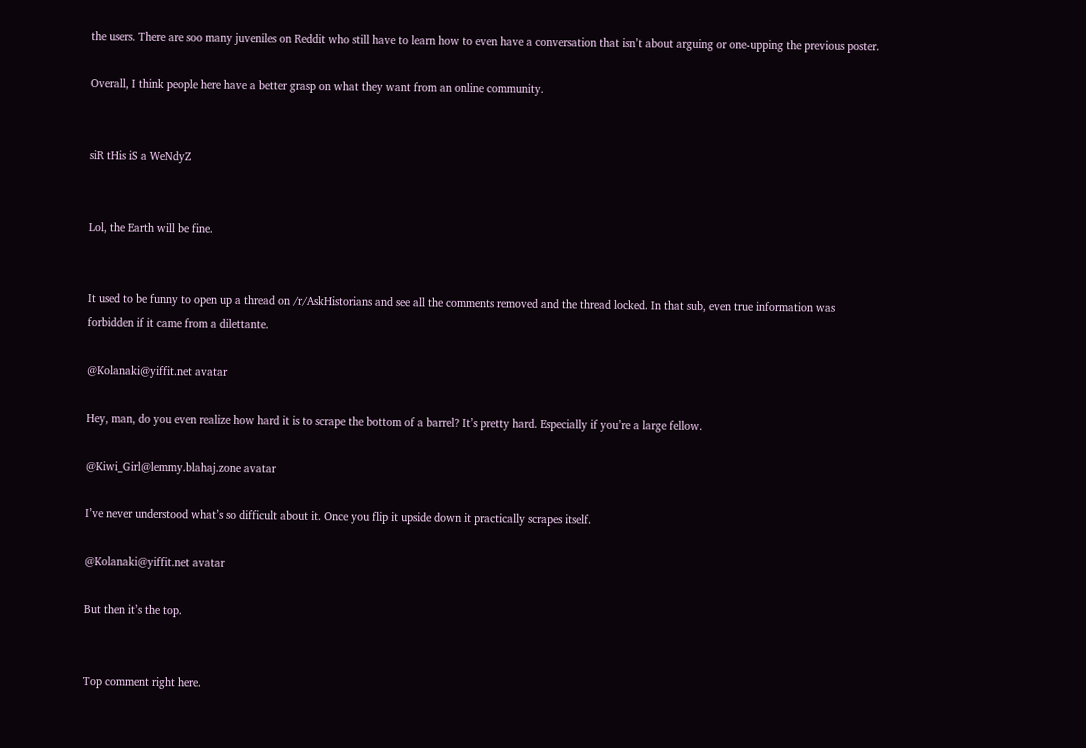the users. There are soo many juveniles on Reddit who still have to learn how to even have a conversation that isn’t about arguing or one-upping the previous poster.

Overall, I think people here have a better grasp on what they want from an online community.


siR tHis iS a WeNdyZ


Lol, the Earth will be fine.


It used to be funny to open up a thread on /r/AskHistorians and see all the comments removed and the thread locked. In that sub, even true information was forbidden if it came from a dilettante.

@Kolanaki@yiffit.net avatar

Hey, man, do you even realize how hard it is to scrape the bottom of a barrel? It’s pretty hard. Especially if you’re a large fellow.

@Kiwi_Girl@lemmy.blahaj.zone avatar

I’ve never understood what’s so difficult about it. Once you flip it upside down it practically scrapes itself.

@Kolanaki@yiffit.net avatar

But then it’s the top.


Top comment right here.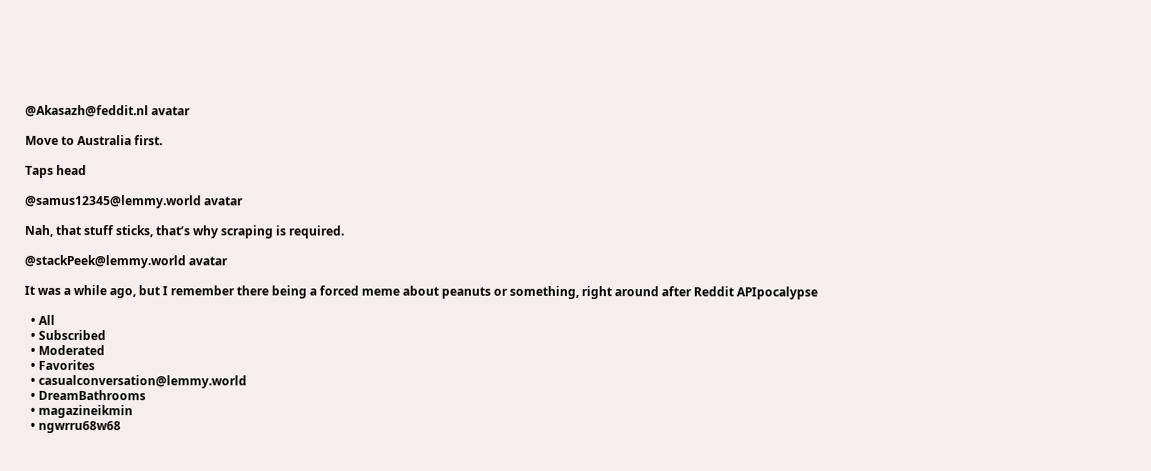@Akasazh@feddit.nl avatar

Move to Australia first.

Taps head

@samus12345@lemmy.world avatar

Nah, that stuff sticks, that’s why scraping is required.

@stackPeek@lemmy.world avatar

It was a while ago, but I remember there being a forced meme about peanuts or something, right around after Reddit APIpocalypse

  • All
  • Subscribed
  • Moderated
  • Favorites
  • casualconversation@lemmy.world
  • DreamBathrooms
  • magazineikmin
  • ngwrru68w68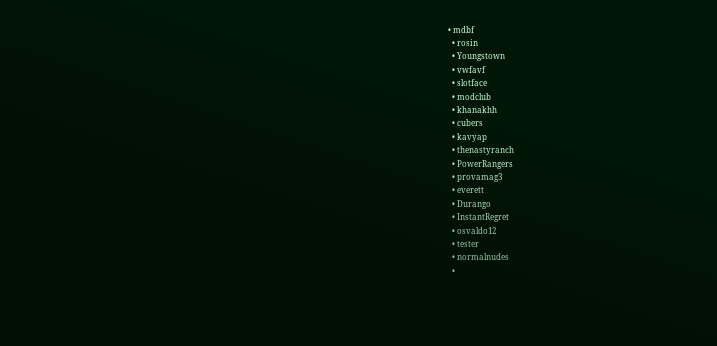• mdbf
  • rosin
  • Youngstown
  • vwfavf
  • slotface
  • modclub
  • khanakhh
  • cubers
  • kavyap
  • thenastyranch
  • PowerRangers
  • provamag3
  • everett
  • Durango
  • InstantRegret
  • osvaldo12
  • tester
  • normalnudes
  •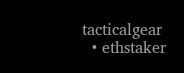tacticalgear
  • ethstaker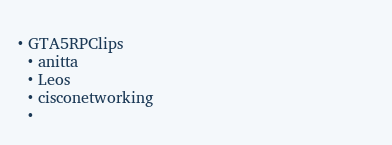• GTA5RPClips
  • anitta
  • Leos
  • cisconetworking
  •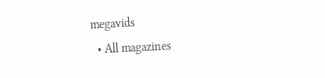megavids
  • All magazines